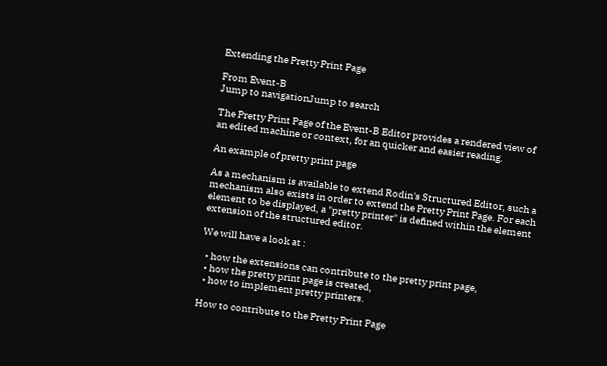Extending the Pretty Print Page

From Event-B
Jump to navigationJump to search

The Pretty Print Page of the Event-B Editor provides a rendered view of an edited machine or context, for an quicker and easier reading.

An example of pretty print page

As a mechanism is available to extend Rodin's Structured Editor, such a mechanism also exists in order to extend the Pretty Print Page. For each element to be displayed, a "pretty printer" is defined within the element extension of the structured editor.

We will have a look at :

  • how the extensions can contribute to the pretty print page,
  • how the pretty print page is created,
  • how to implement pretty printers.

How to contribute to the Pretty Print Page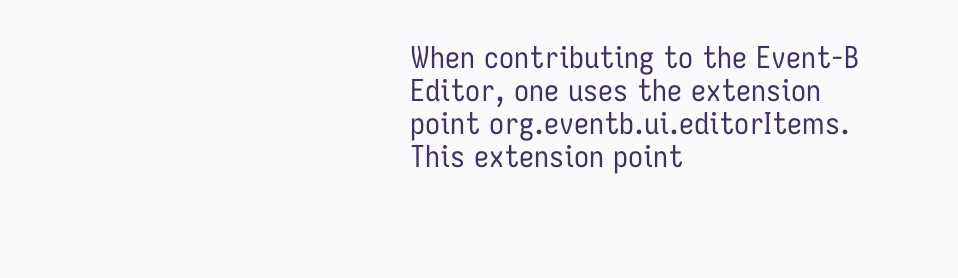When contributing to the Event-B Editor, one uses the extension point org.eventb.ui.editorItems. This extension point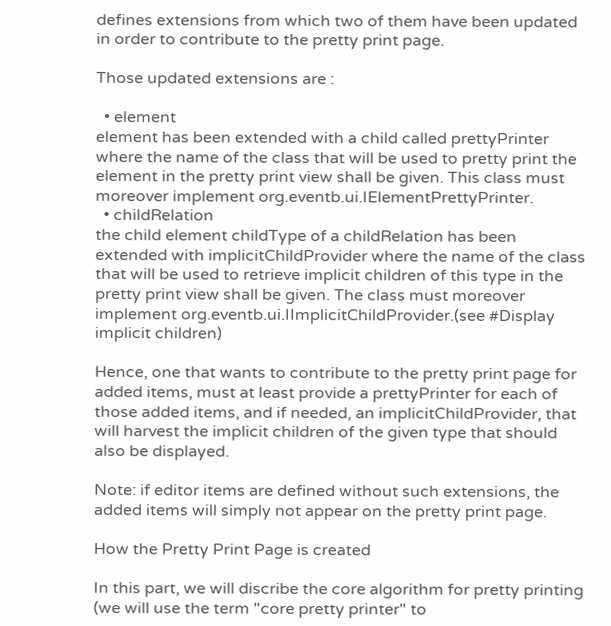defines extensions from which two of them have been updated in order to contribute to the pretty print page.

Those updated extensions are :

  • element
element has been extended with a child called prettyPrinter where the name of the class that will be used to pretty print the element in the pretty print view shall be given. This class must moreover implement org.eventb.ui.IElementPrettyPrinter.
  • childRelation
the child element childType of a childRelation has been extended with implicitChildProvider where the name of the class that will be used to retrieve implicit children of this type in the pretty print view shall be given. The class must moreover implement org.eventb.ui.IImplicitChildProvider.(see #Display implicit children)

Hence, one that wants to contribute to the pretty print page for added items, must at least provide a prettyPrinter for each of those added items, and if needed, an implicitChildProvider, that will harvest the implicit children of the given type that should also be displayed.

Note: if editor items are defined without such extensions, the added items will simply not appear on the pretty print page.

How the Pretty Print Page is created

In this part, we will discribe the core algorithm for pretty printing (we will use the term "core pretty printer" to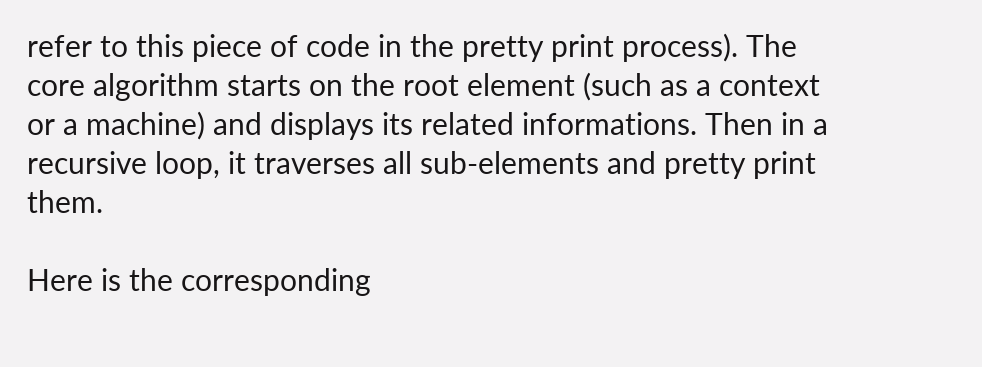refer to this piece of code in the pretty print process). The core algorithm starts on the root element (such as a context or a machine) and displays its related informations. Then in a recursive loop, it traverses all sub-elements and pretty print them.

Here is the corresponding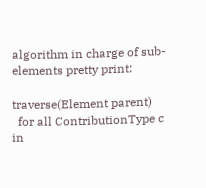algorithm in charge of sub-elements pretty print:

traverse(Element parent)
  for all ContributionType c in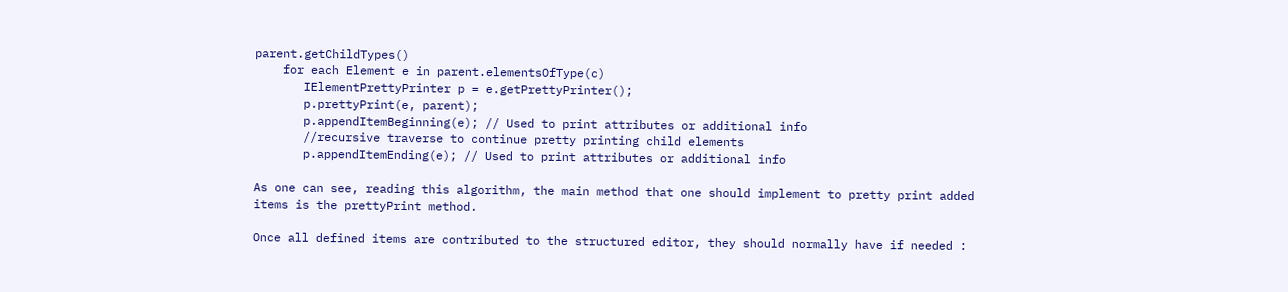parent.getChildTypes()
    for each Element e in parent.elementsOfType(c)
       IElementPrettyPrinter p = e.getPrettyPrinter();
       p.prettyPrint(e, parent);
       p.appendItemBeginning(e); // Used to print attributes or additional info
       //recursive traverse to continue pretty printing child elements
       p.appendItemEnding(e); // Used to print attributes or additional info

As one can see, reading this algorithm, the main method that one should implement to pretty print added items is the prettyPrint method.

Once all defined items are contributed to the structured editor, they should normally have if needed :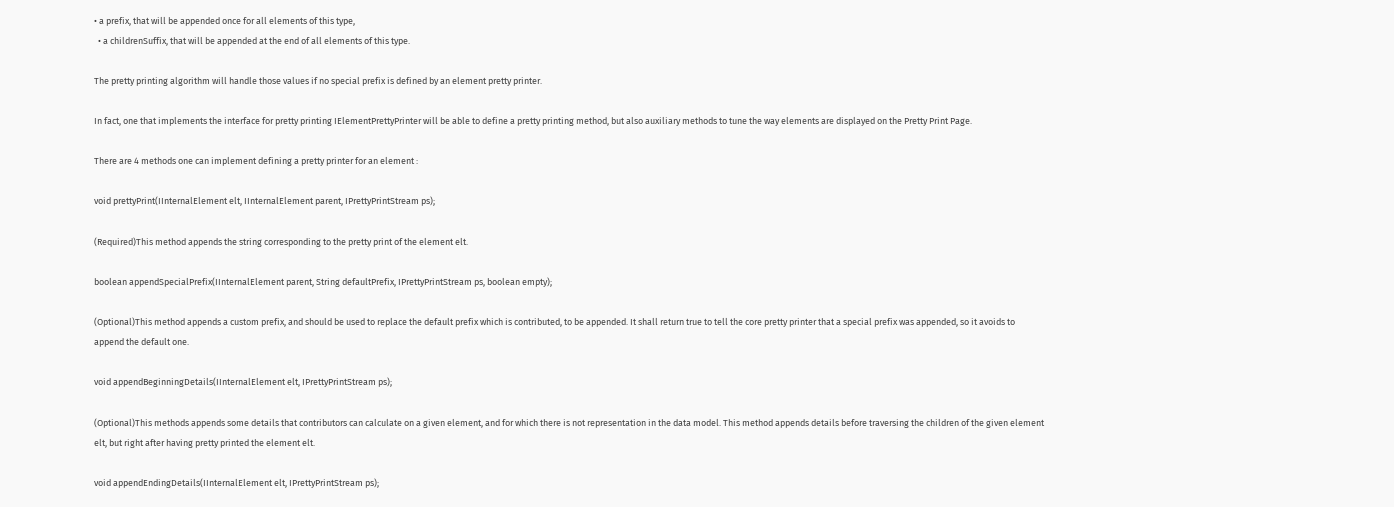• a prefix, that will be appended once for all elements of this type,
  • a childrenSuffix, that will be appended at the end of all elements of this type.

The pretty printing algorithm will handle those values if no special prefix is defined by an element pretty printer.

In fact, one that implements the interface for pretty printing IElementPrettyPrinter will be able to define a pretty printing method, but also auxiliary methods to tune the way elements are displayed on the Pretty Print Page.

There are 4 methods one can implement defining a pretty printer for an element :

void prettyPrint(IInternalElement elt, IInternalElement parent, IPrettyPrintStream ps);

(Required)This method appends the string corresponding to the pretty print of the element elt.

boolean appendSpecialPrefix(IInternalElement parent, String defaultPrefix, IPrettyPrintStream ps, boolean empty);

(Optional)This method appends a custom prefix, and should be used to replace the default prefix which is contributed, to be appended. It shall return true to tell the core pretty printer that a special prefix was appended, so it avoids to append the default one.

void appendBeginningDetails(IInternalElement elt, IPrettyPrintStream ps);

(Optional)This methods appends some details that contributors can calculate on a given element, and for which there is not representation in the data model. This method appends details before traversing the children of the given element elt, but right after having pretty printed the element elt.

void appendEndingDetails(IInternalElement elt, IPrettyPrintStream ps);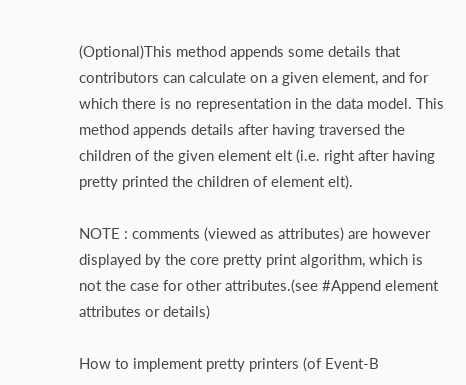(Optional)This method appends some details that contributors can calculate on a given element, and for which there is no representation in the data model. This method appends details after having traversed the children of the given element elt (i.e. right after having pretty printed the children of element elt).

NOTE : comments (viewed as attributes) are however displayed by the core pretty print algorithm, which is not the case for other attributes.(see #Append element attributes or details)

How to implement pretty printers (of Event-B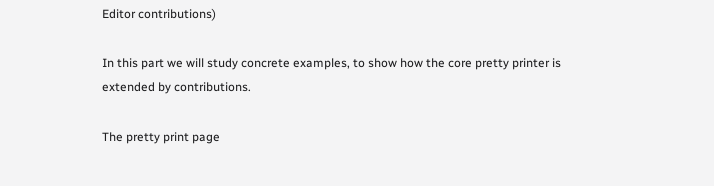Editor contributions)

In this part we will study concrete examples, to show how the core pretty printer is extended by contributions.

The pretty print page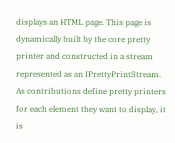displays an HTML page. This page is dynamically built by the core pretty printer and constructed in a stream represented as an IPrettyPrintStream. As contributions define pretty printers for each element they want to display, it is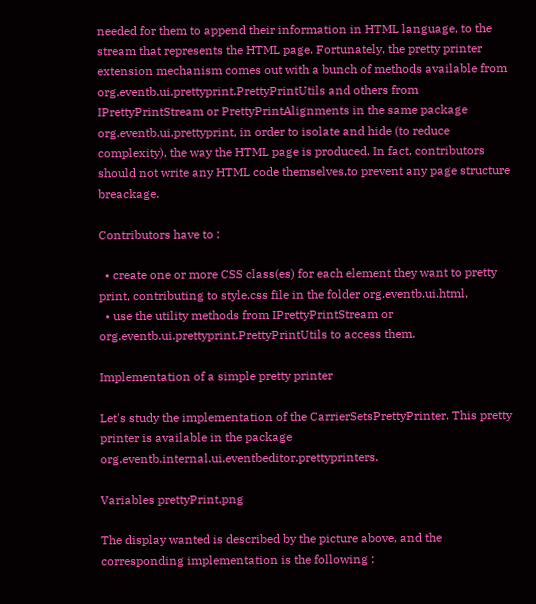needed for them to append their information in HTML language, to the stream that represents the HTML page. Fortunately, the pretty printer extension mechanism comes out with a bunch of methods available from org.eventb.ui.prettyprint.PrettyPrintUtils and others from IPrettyPrintStream or PrettyPrintAlignments in the same package org.eventb.ui.prettyprint, in order to isolate and hide (to reduce complexity), the way the HTML page is produced. In fact, contributors should not write any HTML code themselves,to prevent any page structure breackage.

Contributors have to :

  • create one or more CSS class(es) for each element they want to pretty print, contributing to style.css file in the folder org.eventb.ui.html,
  • use the utility methods from IPrettyPrintStream or org.eventb.ui.prettyprint.PrettyPrintUtils to access them.

Implementation of a simple pretty printer

Let's study the implementation of the CarrierSetsPrettyPrinter. This pretty printer is available in the package org.eventb.internal.ui.eventbeditor.prettyprinters.

Variables prettyPrint.png

The display wanted is described by the picture above, and the corresponding implementation is the following :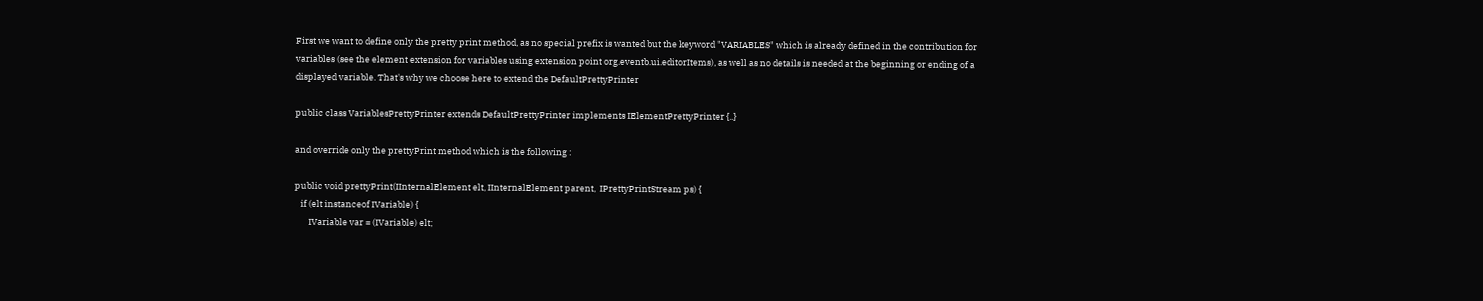First we want to define only the pretty print method, as no special prefix is wanted but the keyword "VARIABLES" which is already defined in the contribution for variables (see the element extension for variables using extension point org.eventb.ui.editorItems), as well as no details is needed at the beginning or ending of a displayed variable. That's why we choose here to extend the DefaultPrettyPrinter

public class VariablesPrettyPrinter extends DefaultPrettyPrinter implements IElementPrettyPrinter {..}

and override only the prettyPrint method which is the following :

public void prettyPrint(IInternalElement elt, IInternalElement parent,  IPrettyPrintStream ps) {
   if (elt instanceof IVariable) {
       IVariable var = (IVariable) elt;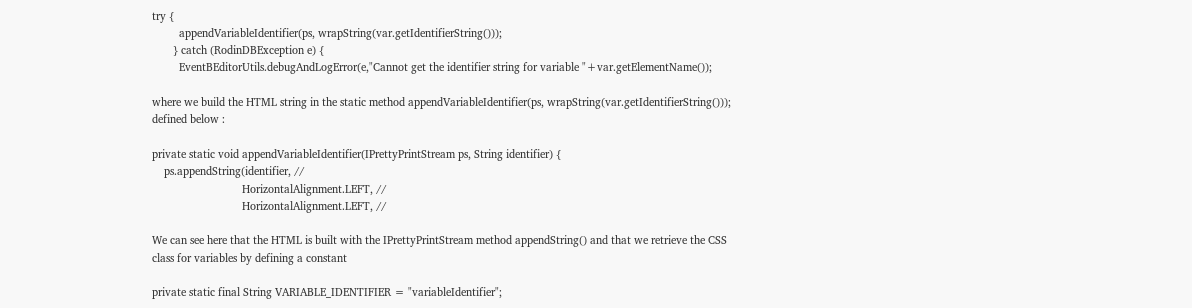try {
         appendVariableIdentifier(ps, wrapString(var.getIdentifierString()));
       } catch (RodinDBException e) {
         EventBEditorUtils.debugAndLogError(e,"Cannot get the identifier string for variable "+var.getElementName());

where we build the HTML string in the static method appendVariableIdentifier(ps, wrapString(var.getIdentifierString())); defined below :

private static void appendVariableIdentifier(IPrettyPrintStream ps, String identifier) {
    ps.appendString(identifier, //
                              HorizontalAlignment.LEFT, //
                              HorizontalAlignment.LEFT, //

We can see here that the HTML is built with the IPrettyPrintStream method appendString() and that we retrieve the CSS class for variables by defining a constant

private static final String VARIABLE_IDENTIFIER = "variableIdentifier";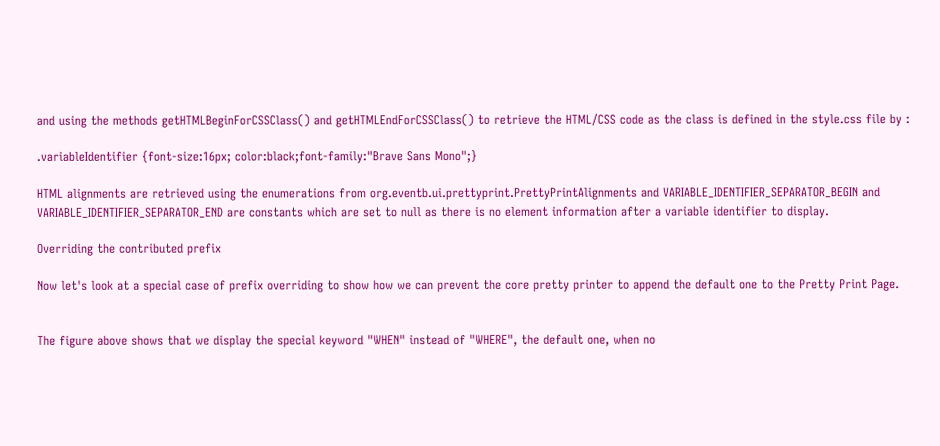and using the methods getHTMLBeginForCSSClass() and getHTMLEndForCSSClass() to retrieve the HTML/CSS code as the class is defined in the style.css file by :

.variableIdentifier {font-size:16px; color:black;font-family:"Brave Sans Mono";}

HTML alignments are retrieved using the enumerations from org.eventb.ui.prettyprint.PrettyPrintAlignments and VARIABLE_IDENTIFIER_SEPARATOR_BEGIN and VARIABLE_IDENTIFIER_SEPARATOR_END are constants which are set to null as there is no element information after a variable identifier to display.

Overriding the contributed prefix

Now let's look at a special case of prefix overriding to show how we can prevent the core pretty printer to append the default one to the Pretty Print Page.


The figure above shows that we display the special keyword "WHEN" instead of "WHERE", the default one, when no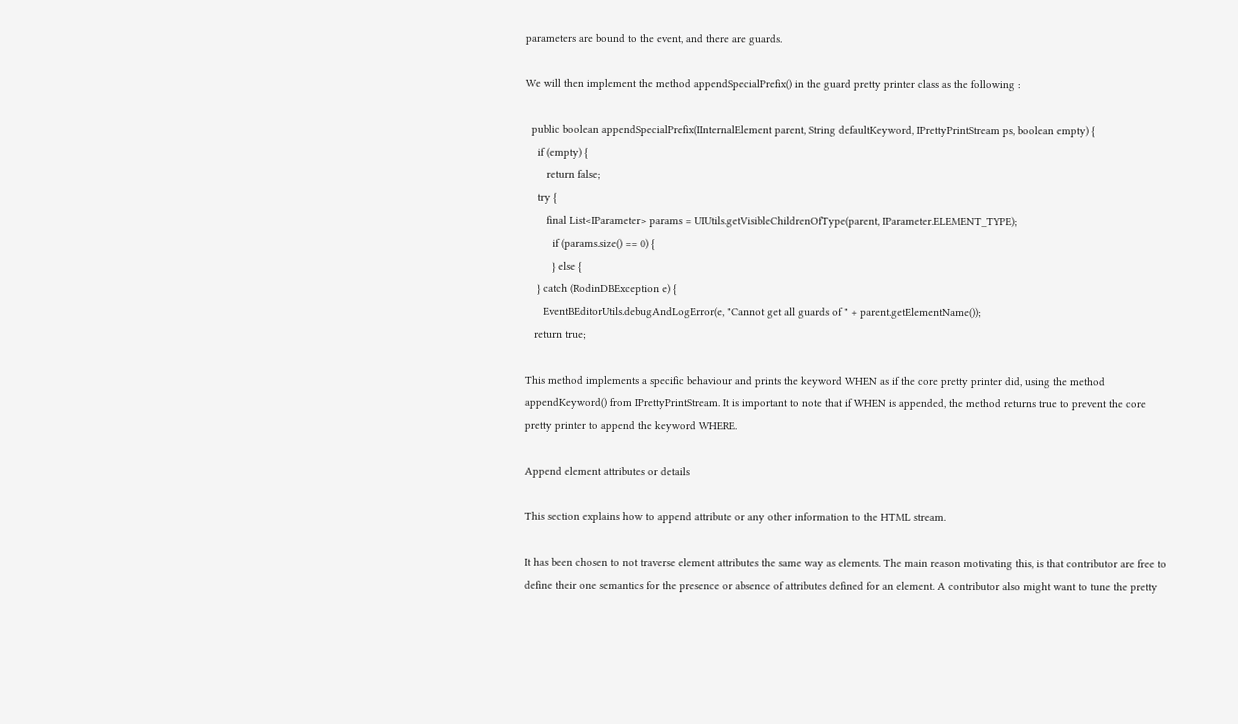parameters are bound to the event, and there are guards.

We will then implement the method appendSpecialPrefix() in the guard pretty printer class as the following :

  public boolean appendSpecialPrefix(IInternalElement parent, String defaultKeyword, IPrettyPrintStream ps, boolean empty) {
    if (empty) {
       return false;
    try {
       final List<IParameter> params = UIUtils.getVisibleChildrenOfType(parent, IParameter.ELEMENT_TYPE);
         if (params.size() == 0) {
         } else {
    } catch (RodinDBException e) {
      EventBEditorUtils.debugAndLogError(e, "Cannot get all guards of " + parent.getElementName());
   return true;

This method implements a specific behaviour and prints the keyword WHEN as if the core pretty printer did, using the method appendKeyword() from IPrettyPrintStream. It is important to note that if WHEN is appended, the method returns true to prevent the core pretty printer to append the keyword WHERE.

Append element attributes or details

This section explains how to append attribute or any other information to the HTML stream.

It has been chosen to not traverse element attributes the same way as elements. The main reason motivating this, is that contributor are free to define their one semantics for the presence or absence of attributes defined for an element. A contributor also might want to tune the pretty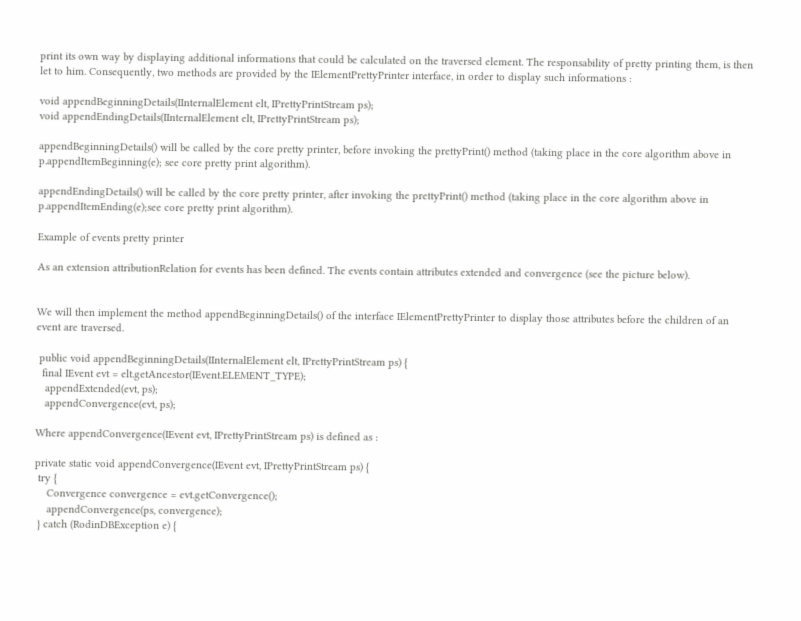print its own way by displaying additional informations that could be calculated on the traversed element. The responsability of pretty printing them, is then let to him. Consequently, two methods are provided by the IElementPrettyPrinter interface, in order to display such informations :

void appendBeginningDetails(IInternalElement elt, IPrettyPrintStream ps);
void appendEndingDetails(IInternalElement elt, IPrettyPrintStream ps);

appendBeginningDetails() will be called by the core pretty printer, before invoking the prettyPrint() method (taking place in the core algorithm above in p.appendItemBeginning(e); see core pretty print algorithm).

appendEndingDetails() will be called by the core pretty printer, after invoking the prettyPrint() method (taking place in the core algorithm above in p.appendItemEnding(e);see core pretty print algorithm).

Example of events pretty printer

As an extension attributionRelation for events has been defined. The events contain attributes extended and convergence (see the picture below).


We will then implement the method appendBeginningDetails() of the interface IElementPrettyPrinter to display those attributes before the children of an event are traversed.

 public void appendBeginningDetails(IInternalElement elt, IPrettyPrintStream ps) {
  final IEvent evt = elt.getAncestor(IEvent.ELEMENT_TYPE);
   appendExtended(evt, ps);
   appendConvergence(evt, ps);

Where appendConvergence(IEvent evt, IPrettyPrintStream ps) is defined as :

private static void appendConvergence(IEvent evt, IPrettyPrintStream ps) {
 try {
    Convergence convergence = evt.getConvergence();
    appendConvergence(ps, convergence);
 } catch (RodinDBException e) {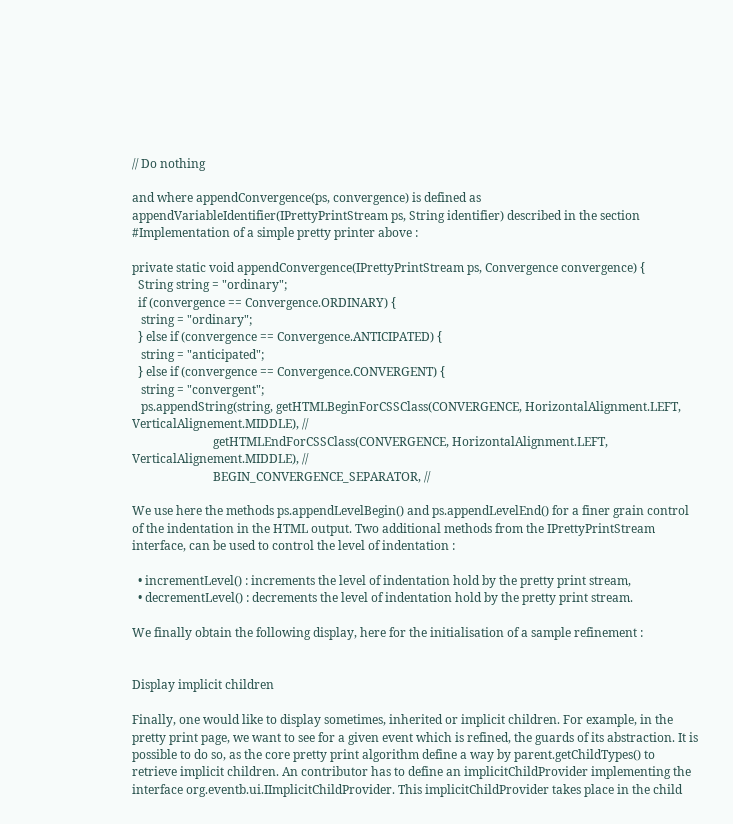// Do nothing

and where appendConvergence(ps, convergence) is defined as appendVariableIdentifier(IPrettyPrintStream ps, String identifier) described in the section #Implementation of a simple pretty printer above :

private static void appendConvergence(IPrettyPrintStream ps, Convergence convergence) {
  String string = "ordinary";
  if (convergence == Convergence.ORDINARY) {
   string = "ordinary";
  } else if (convergence == Convergence.ANTICIPATED) {
   string = "anticipated";
  } else if (convergence == Convergence.CONVERGENT) {
   string = "convergent";
   ps.appendString(string, getHTMLBeginForCSSClass(CONVERGENCE, HorizontalAlignment.LEFT, VerticalAlignement.MIDDLE), //
                           getHTMLEndForCSSClass(CONVERGENCE, HorizontalAlignment.LEFT, VerticalAlignement.MIDDLE), //
                           BEGIN_CONVERGENCE_SEPARATOR, //

We use here the methods ps.appendLevelBegin() and ps.appendLevelEnd() for a finer grain control of the indentation in the HTML output. Two additional methods from the IPrettyPrintStream interface, can be used to control the level of indentation :

  • incrementLevel() : increments the level of indentation hold by the pretty print stream,
  • decrementLevel() : decrements the level of indentation hold by the pretty print stream.

We finally obtain the following display, here for the initialisation of a sample refinement :


Display implicit children

Finally, one would like to display sometimes, inherited or implicit children. For example, in the pretty print page, we want to see for a given event which is refined, the guards of its abstraction. It is possible to do so, as the core pretty print algorithm define a way by parent.getChildTypes() to retrieve implicit children. An contributor has to define an implicitChildProvider implementing the interface org.eventb.ui.IImplicitChildProvider. This implicitChildProvider takes place in the child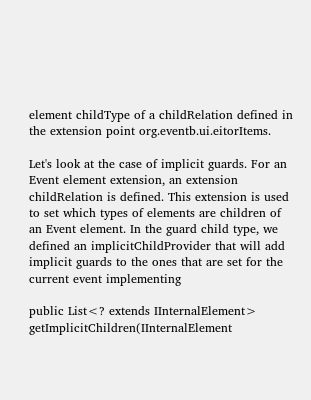element childType of a childRelation defined in the extension point org.eventb.ui.eitorItems.

Let's look at the case of implicit guards. For an Event element extension, an extension childRelation is defined. This extension is used to set which types of elements are children of an Event element. In the guard child type, we defined an implicitChildProvider that will add implicit guards to the ones that are set for the current event implementing

public List<? extends IInternalElement> getImplicitChildren(IInternalElement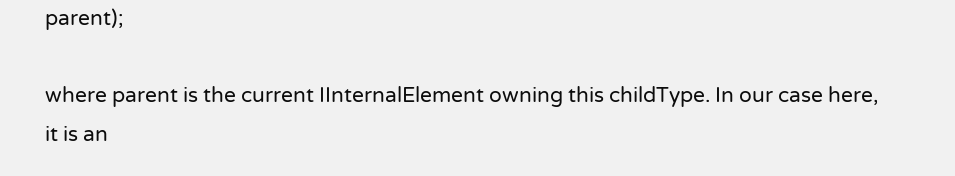parent);

where parent is the current IInternalElement owning this childType. In our case here, it is an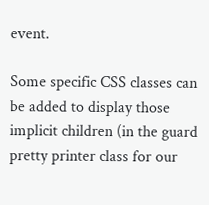event.

Some specific CSS classes can be added to display those implicit children (in the guard pretty printer class for our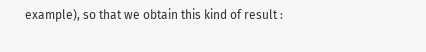example), so that we obtain this kind of result :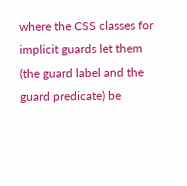where the CSS classes for implicit guards let them (the guard label and the guard predicate) be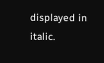displayed in italic.